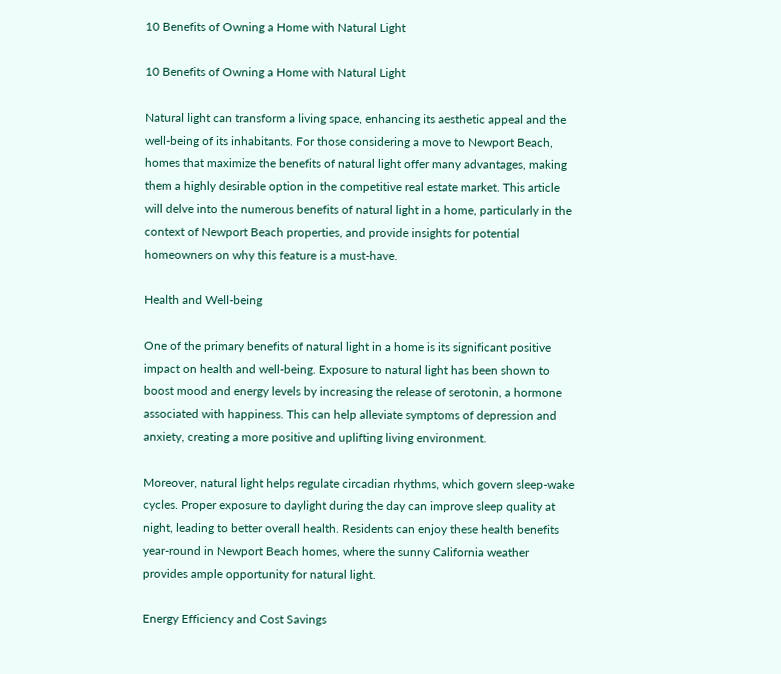10 Benefits of Owning a Home with Natural Light

10 Benefits of Owning a Home with Natural Light

Natural light can transform a living space, enhancing its aesthetic appeal and the well-being of its inhabitants. For those considering a move to Newport Beach, homes that maximize the benefits of natural light offer many advantages, making them a highly desirable option in the competitive real estate market. This article will delve into the numerous benefits of natural light in a home, particularly in the context of Newport Beach properties, and provide insights for potential homeowners on why this feature is a must-have.

Health and Well-being

One of the primary benefits of natural light in a home is its significant positive impact on health and well-being. Exposure to natural light has been shown to boost mood and energy levels by increasing the release of serotonin, a hormone associated with happiness. This can help alleviate symptoms of depression and anxiety, creating a more positive and uplifting living environment.

Moreover, natural light helps regulate circadian rhythms, which govern sleep-wake cycles. Proper exposure to daylight during the day can improve sleep quality at night, leading to better overall health. Residents can enjoy these health benefits year-round in Newport Beach homes, where the sunny California weather provides ample opportunity for natural light.

Energy Efficiency and Cost Savings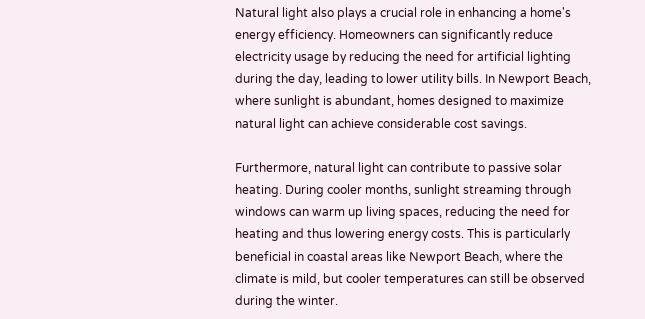Natural light also plays a crucial role in enhancing a home's energy efficiency. Homeowners can significantly reduce electricity usage by reducing the need for artificial lighting during the day, leading to lower utility bills. In Newport Beach, where sunlight is abundant, homes designed to maximize natural light can achieve considerable cost savings.

Furthermore, natural light can contribute to passive solar heating. During cooler months, sunlight streaming through windows can warm up living spaces, reducing the need for heating and thus lowering energy costs. This is particularly beneficial in coastal areas like Newport Beach, where the climate is mild, but cooler temperatures can still be observed during the winter.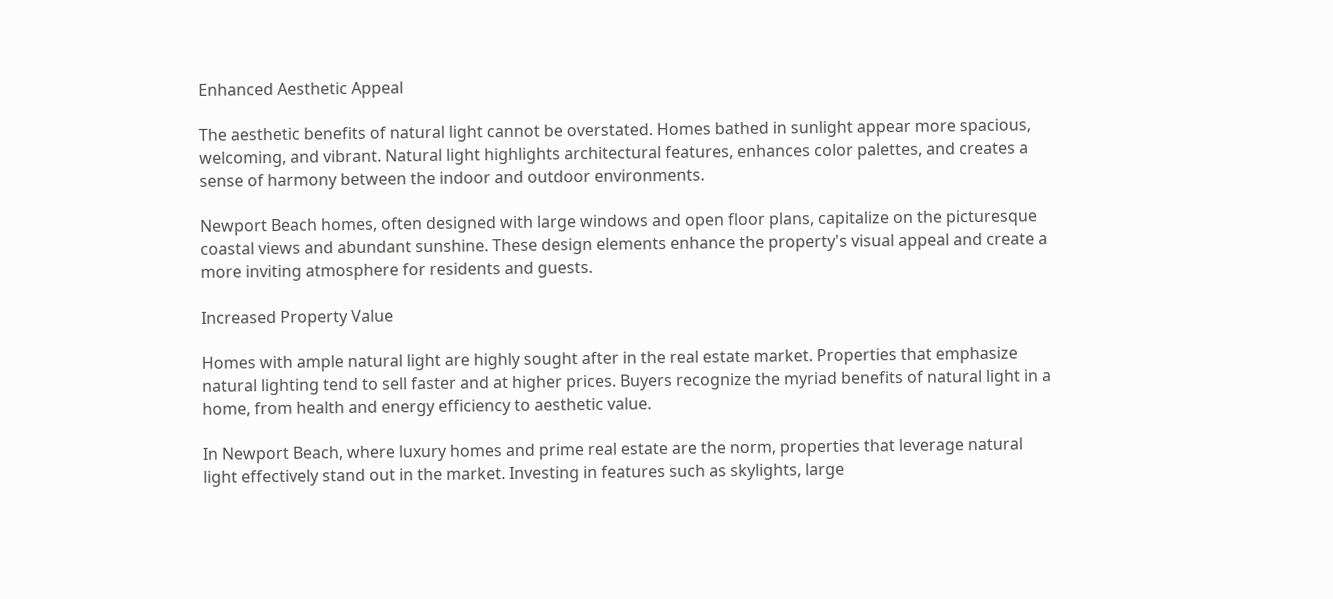Enhanced Aesthetic Appeal

The aesthetic benefits of natural light cannot be overstated. Homes bathed in sunlight appear more spacious, welcoming, and vibrant. Natural light highlights architectural features, enhances color palettes, and creates a sense of harmony between the indoor and outdoor environments.

Newport Beach homes, often designed with large windows and open floor plans, capitalize on the picturesque coastal views and abundant sunshine. These design elements enhance the property's visual appeal and create a more inviting atmosphere for residents and guests.

Increased Property Value

Homes with ample natural light are highly sought after in the real estate market. Properties that emphasize natural lighting tend to sell faster and at higher prices. Buyers recognize the myriad benefits of natural light in a home, from health and energy efficiency to aesthetic value.

In Newport Beach, where luxury homes and prime real estate are the norm, properties that leverage natural light effectively stand out in the market. Investing in features such as skylights, large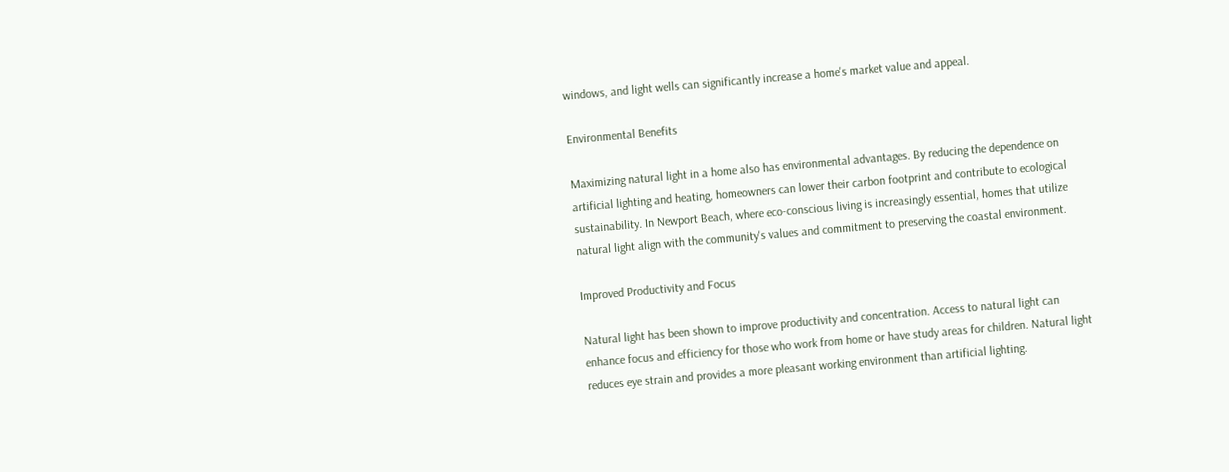windows, and light wells can significantly increase a home's market value and appeal.

Environmental Benefits

Maximizing natural light in a home also has environmental advantages. By reducing the dependence on artificial lighting and heating, homeowners can lower their carbon footprint and contribute to ecological sustainability. In Newport Beach, where eco-conscious living is increasingly essential, homes that utilize natural light align with the community's values and commitment to preserving the coastal environment.

Improved Productivity and Focus

Natural light has been shown to improve productivity and concentration. Access to natural light can enhance focus and efficiency for those who work from home or have study areas for children. Natural light reduces eye strain and provides a more pleasant working environment than artificial lighting.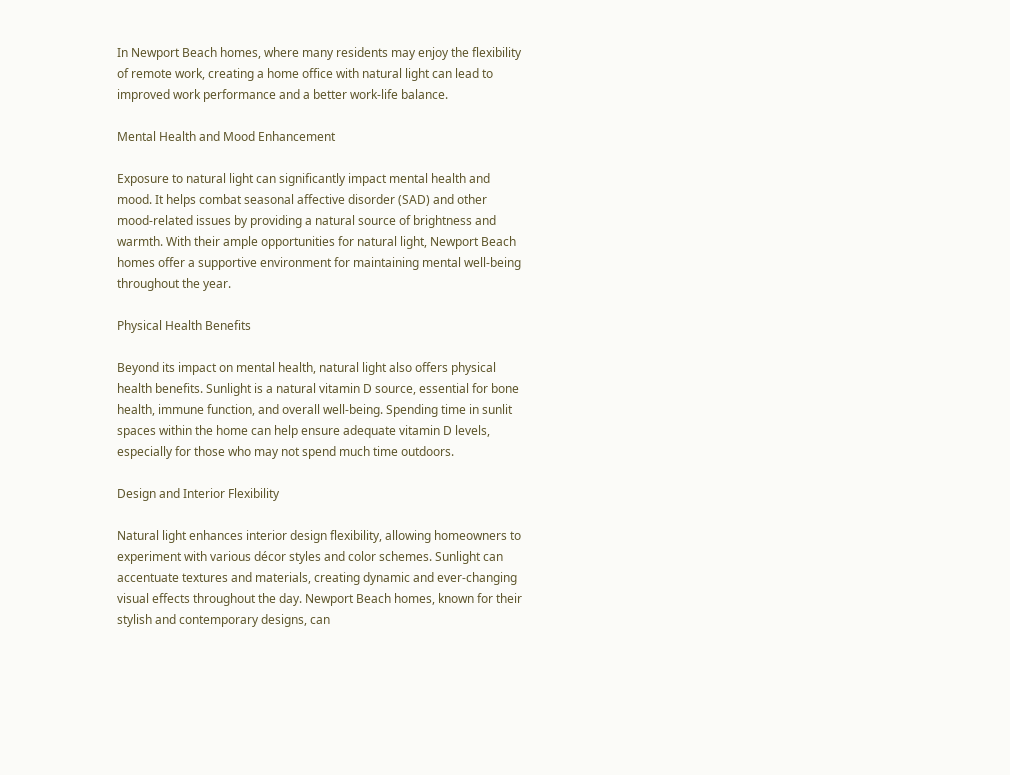In Newport Beach homes, where many residents may enjoy the flexibility of remote work, creating a home office with natural light can lead to improved work performance and a better work-life balance.

Mental Health and Mood Enhancement

Exposure to natural light can significantly impact mental health and mood. It helps combat seasonal affective disorder (SAD) and other mood-related issues by providing a natural source of brightness and warmth. With their ample opportunities for natural light, Newport Beach homes offer a supportive environment for maintaining mental well-being throughout the year.

Physical Health Benefits

Beyond its impact on mental health, natural light also offers physical health benefits. Sunlight is a natural vitamin D source, essential for bone health, immune function, and overall well-being. Spending time in sunlit spaces within the home can help ensure adequate vitamin D levels, especially for those who may not spend much time outdoors.

Design and Interior Flexibility

Natural light enhances interior design flexibility, allowing homeowners to experiment with various décor styles and color schemes. Sunlight can accentuate textures and materials, creating dynamic and ever-changing visual effects throughout the day. Newport Beach homes, known for their stylish and contemporary designs, can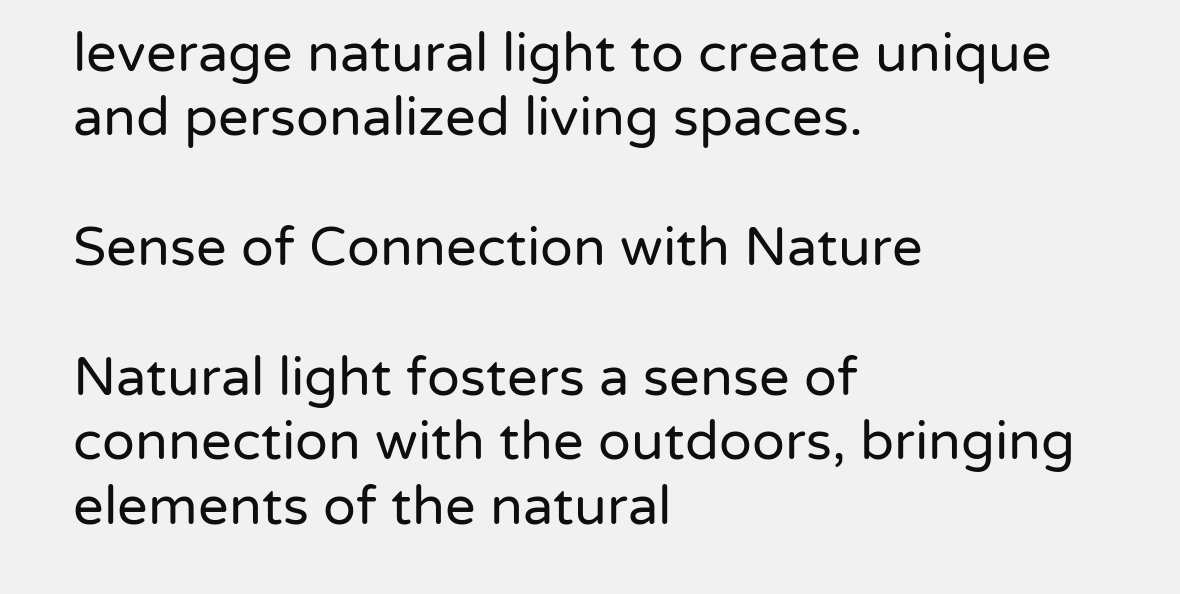leverage natural light to create unique and personalized living spaces.

Sense of Connection with Nature

Natural light fosters a sense of connection with the outdoors, bringing elements of the natural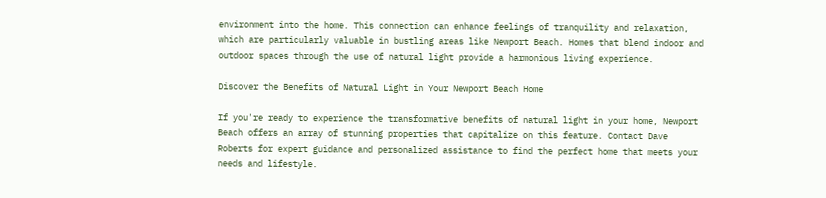environment into the home. This connection can enhance feelings of tranquility and relaxation, which are particularly valuable in bustling areas like Newport Beach. Homes that blend indoor and outdoor spaces through the use of natural light provide a harmonious living experience.

Discover the Benefits of Natural Light in Your Newport Beach Home

If you're ready to experience the transformative benefits of natural light in your home, Newport Beach offers an array of stunning properties that capitalize on this feature. Contact Dave Roberts for expert guidance and personalized assistance to find the perfect home that meets your needs and lifestyle.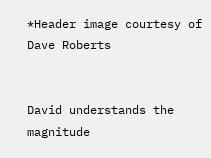*Header image courtesy of Dave Roberts


David understands the magnitude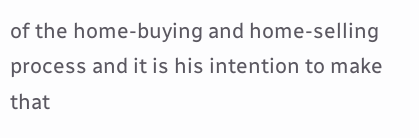of the home-buying and home-selling process and it is his intention to make that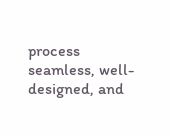process seamless, well-designed, and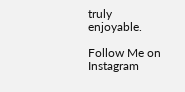truly enjoyable.

Follow Me on Instagram